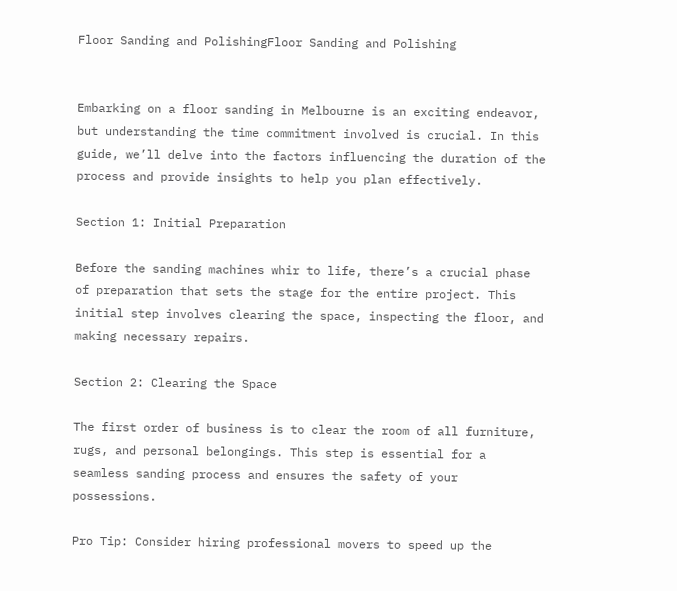Floor Sanding and PolishingFloor Sanding and Polishing


Embarking on a floor sanding in Melbourne is an exciting endeavor, but understanding the time commitment involved is crucial. In this guide, we’ll delve into the factors influencing the duration of the process and provide insights to help you plan effectively.

Section 1: Initial Preparation

Before the sanding machines whir to life, there’s a crucial phase of preparation that sets the stage for the entire project. This initial step involves clearing the space, inspecting the floor, and making necessary repairs.

Section 2: Clearing the Space

The first order of business is to clear the room of all furniture, rugs, and personal belongings. This step is essential for a seamless sanding process and ensures the safety of your possessions.

Pro Tip: Consider hiring professional movers to speed up the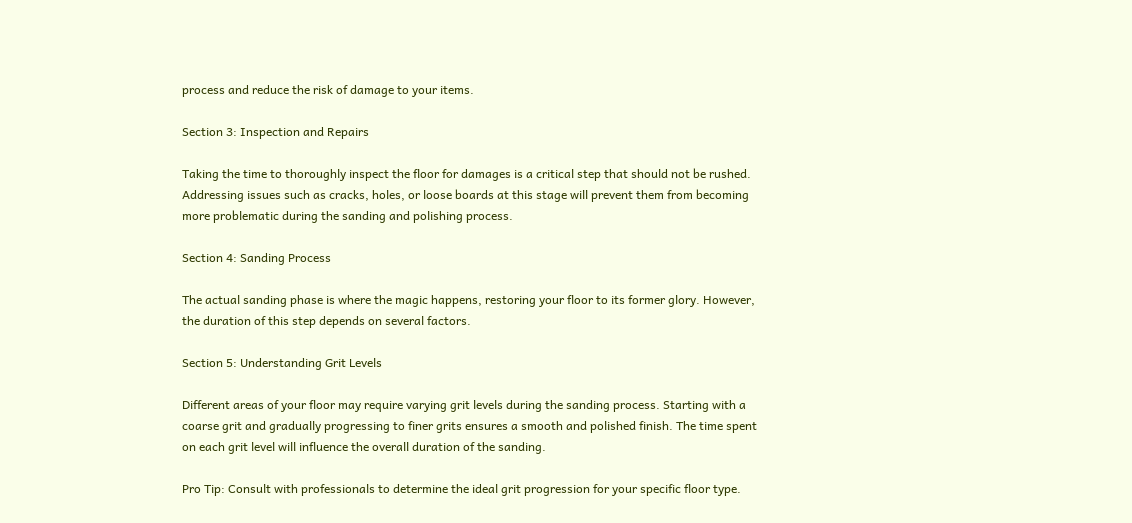process and reduce the risk of damage to your items.

Section 3: Inspection and Repairs

Taking the time to thoroughly inspect the floor for damages is a critical step that should not be rushed. Addressing issues such as cracks, holes, or loose boards at this stage will prevent them from becoming more problematic during the sanding and polishing process.

Section 4: Sanding Process

The actual sanding phase is where the magic happens, restoring your floor to its former glory. However, the duration of this step depends on several factors.

Section 5: Understanding Grit Levels

Different areas of your floor may require varying grit levels during the sanding process. Starting with a coarse grit and gradually progressing to finer grits ensures a smooth and polished finish. The time spent on each grit level will influence the overall duration of the sanding.

Pro Tip: Consult with professionals to determine the ideal grit progression for your specific floor type.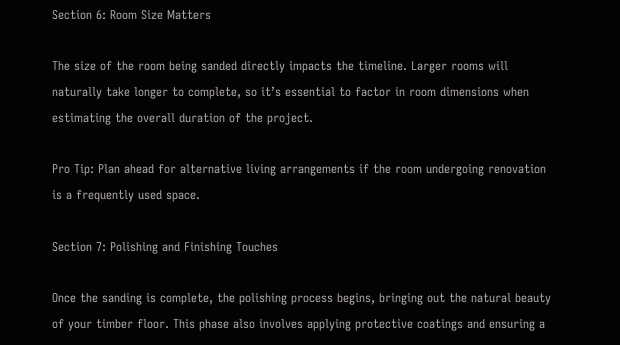Section 6: Room Size Matters

The size of the room being sanded directly impacts the timeline. Larger rooms will naturally take longer to complete, so it’s essential to factor in room dimensions when estimating the overall duration of the project.

Pro Tip: Plan ahead for alternative living arrangements if the room undergoing renovation is a frequently used space.

Section 7: Polishing and Finishing Touches

Once the sanding is complete, the polishing process begins, bringing out the natural beauty of your timber floor. This phase also involves applying protective coatings and ensuring a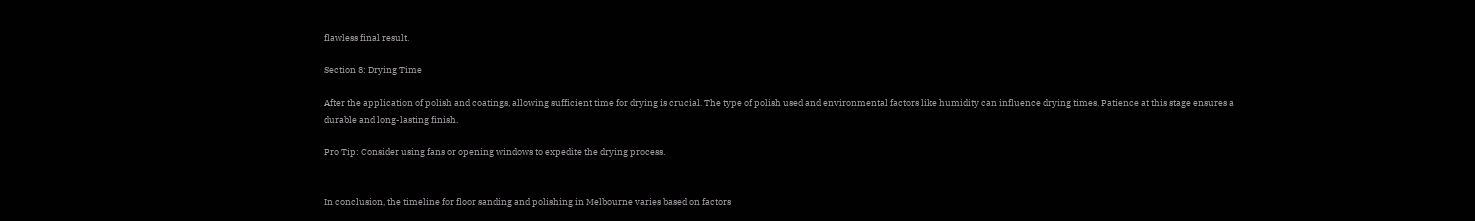flawless final result.

Section 8: Drying Time

After the application of polish and coatings, allowing sufficient time for drying is crucial. The type of polish used and environmental factors like humidity can influence drying times. Patience at this stage ensures a durable and long-lasting finish.

Pro Tip: Consider using fans or opening windows to expedite the drying process.


In conclusion, the timeline for floor sanding and polishing in Melbourne varies based on factors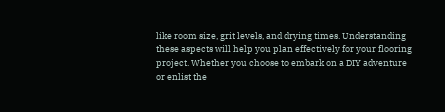like room size, grit levels, and drying times. Understanding these aspects will help you plan effectively for your flooring project. Whether you choose to embark on a DIY adventure or enlist the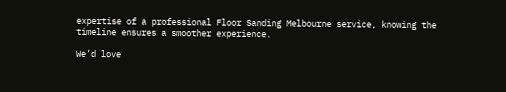expertise of a professional Floor Sanding Melbourne service, knowing the timeline ensures a smoother experience.

We’d love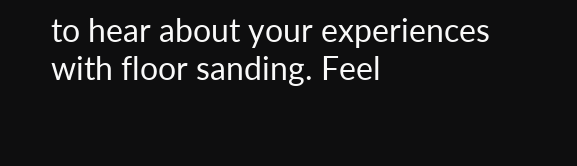to hear about your experiences with floor sanding. Feel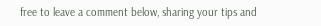free to leave a comment below, sharing your tips and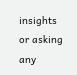insights or asking any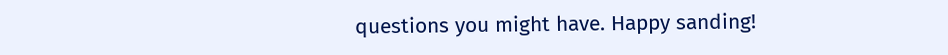questions you might have. Happy sanding!